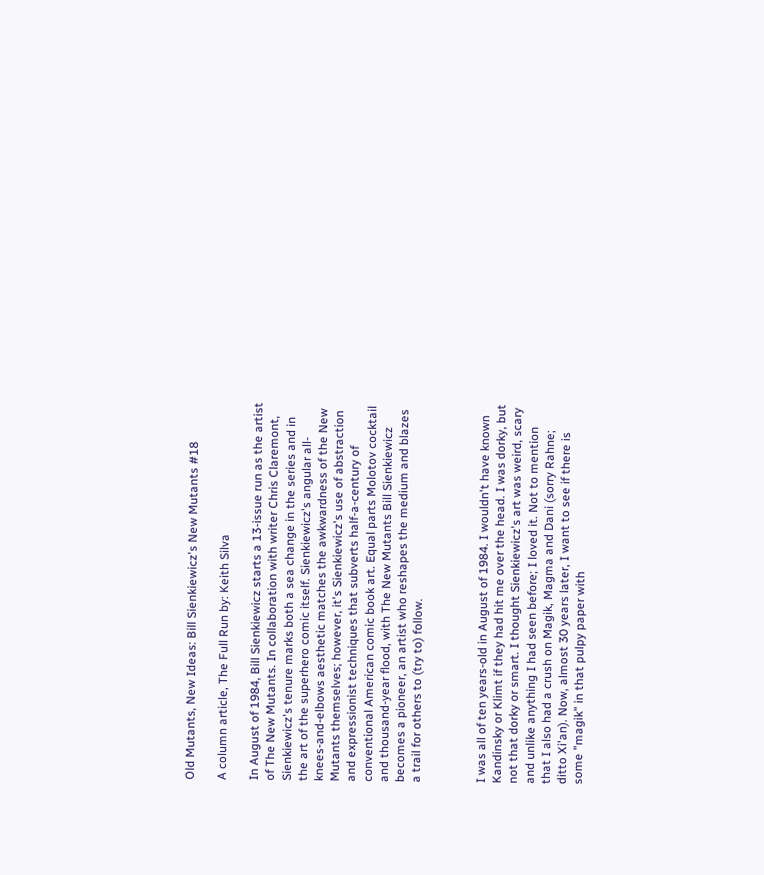Old Mutants, New Ideas: Bill Sienkiewicz's New Mutants #18

A column article, The Full Run by: Keith Silva

In August of 1984, Bill Sienkiewicz starts a 13-issue run as the artist of The New Mutants. In collaboration with writer Chris Claremont, Sienkiewicz's tenure marks both a sea change in the series and in the art of the superhero comic itself. Sienkiewicz's angular all-knees-and-elbows aesthetic matches the awkwardness of the New Mutants themselves; however, it's Sienkiewicz's use of abstraction and expressionist techniques that subverts half-a-century of conventional American comic book art. Equal parts Molotov cocktail and thousand-year flood, with The New Mutants Bill Sienkiewicz becomes a pioneer, an artist who reshapes the medium and blazes a trail for others to (try to) follow.



I was all of ten years-old in August of 1984. I wouldn't have known Kandinsky or Klimt if they had hit me over the head. I was dorky, but not that dorky or smart. I thought Sienkiewicz's art was weird, scary and unlike anything I had seen before; I loved it. Not to mention that I also had a crush on Magik, Magma and Dani (sorry Rahne; ditto Xi'an). Now, almost 30 years later, I want to see if there is some "magik" in that pulpy paper with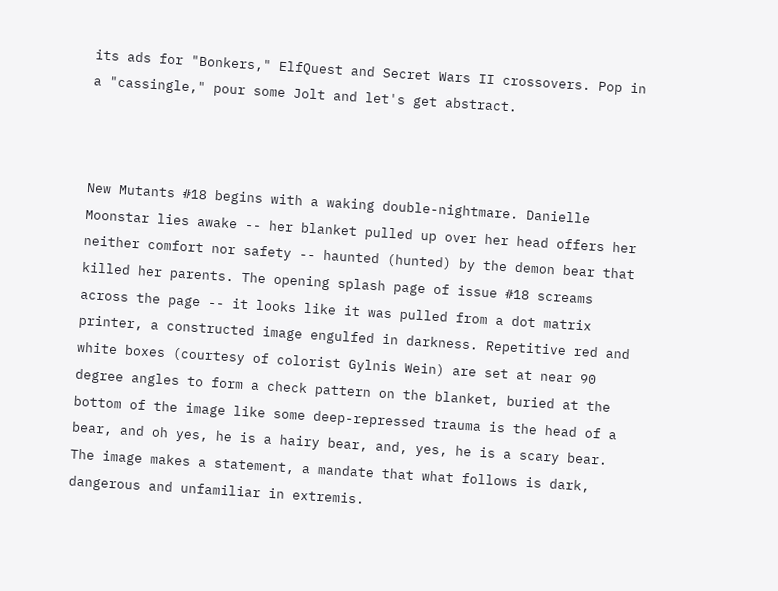its ads for "Bonkers," ElfQuest and Secret Wars II crossovers. Pop in a "cassingle," pour some Jolt and let's get abstract.



New Mutants #18 begins with a waking double-nightmare. Danielle Moonstar lies awake -- her blanket pulled up over her head offers her neither comfort nor safety -- haunted (hunted) by the demon bear that killed her parents. The opening splash page of issue #18 screams across the page -- it looks like it was pulled from a dot matrix printer, a constructed image engulfed in darkness. Repetitive red and white boxes (courtesy of colorist Gylnis Wein) are set at near 90 degree angles to form a check pattern on the blanket, buried at the bottom of the image like some deep-repressed trauma is the head of a bear, and oh yes, he is a hairy bear, and, yes, he is a scary bear. The image makes a statement, a mandate that what follows is dark, dangerous and unfamiliar in extremis.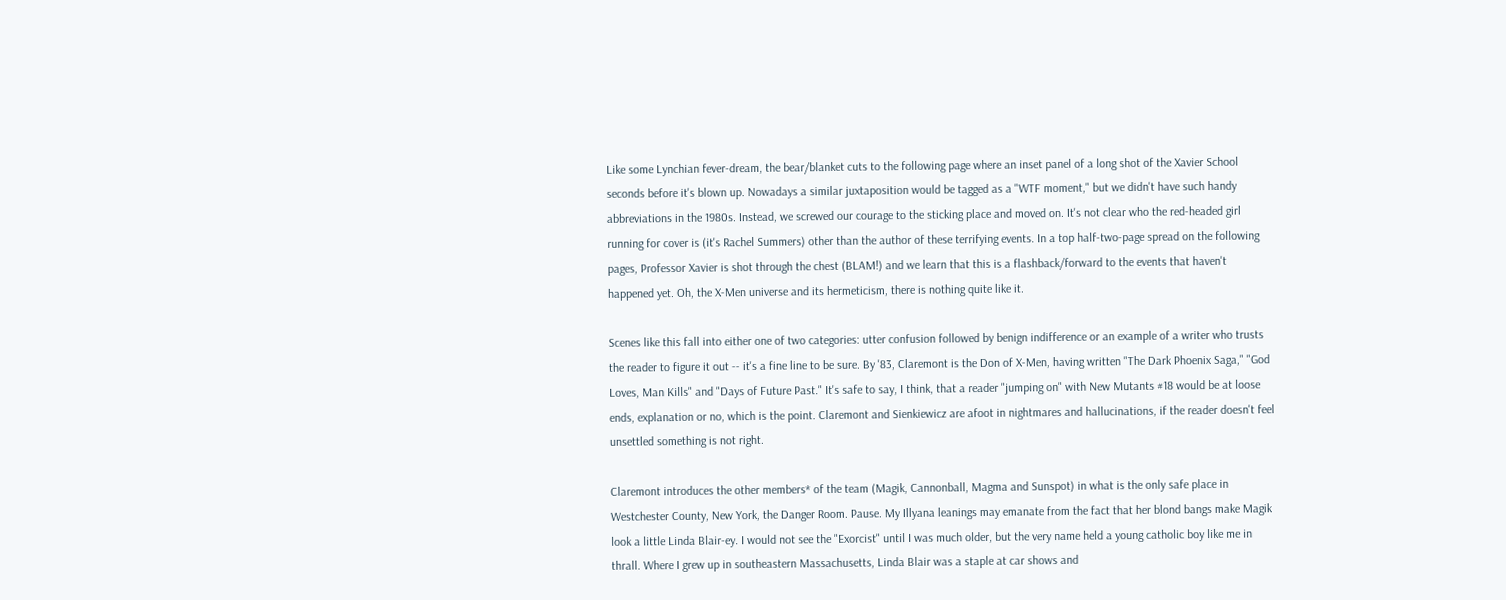Like some Lynchian fever-dream, the bear/blanket cuts to the following page where an inset panel of a long shot of the Xavier School seconds before it's blown up. Nowadays a similar juxtaposition would be tagged as a "WTF moment," but we didn't have such handy abbreviations in the 1980s. Instead, we screwed our courage to the sticking place and moved on. It's not clear who the red-headed girl running for cover is (it's Rachel Summers) other than the author of these terrifying events. In a top half-two-page spread on the following pages, Professor Xavier is shot through the chest (BLAM!) and we learn that this is a flashback/forward to the events that haven't happened yet. Oh, the X-Men universe and its hermeticism, there is nothing quite like it.

Scenes like this fall into either one of two categories: utter confusion followed by benign indifference or an example of a writer who trusts the reader to figure it out -- it's a fine line to be sure. By '83, Claremont is the Don of X-Men, having written "The Dark Phoenix Saga," "God Loves, Man Kills" and "Days of Future Past." It's safe to say, I think, that a reader "jumping on" with New Mutants #18 would be at loose ends, explanation or no, which is the point. Claremont and Sienkiewicz are afoot in nightmares and hallucinations, if the reader doesn't feel unsettled something is not right.

Claremont introduces the other members* of the team (Magik, Cannonball, Magma and Sunspot) in what is the only safe place in Westchester County, New York, the Danger Room. Pause. My Illyana leanings may emanate from the fact that her blond bangs make Magik look a little Linda Blair-ey. I would not see the "Exorcist" until I was much older, but the very name held a young catholic boy like me in thrall. Where I grew up in southeastern Massachusetts, Linda Blair was a staple at car shows and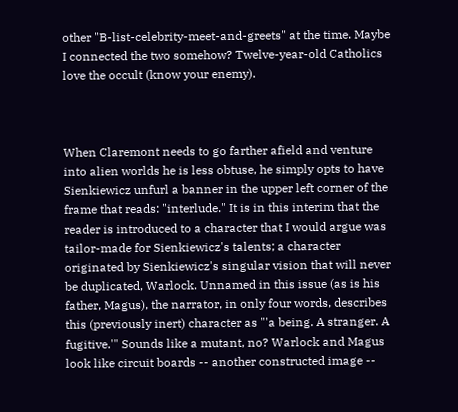other "B-list-celebrity-meet-and-greets" at the time. Maybe I connected the two somehow? Twelve-year-old Catholics love the occult (know your enemy).



When Claremont needs to go farther afield and venture into alien worlds he is less obtuse, he simply opts to have Sienkiewicz unfurl a banner in the upper left corner of the frame that reads: "interlude." It is in this interim that the reader is introduced to a character that I would argue was tailor-made for Sienkiewicz's talents; a character originated by Sienkiewicz's singular vision that will never be duplicated, Warlock. Unnamed in this issue (as is his father, Magus), the narrator, in only four words, describes this (previously inert) character as "'a being. A stranger. A fugitive.'" Sounds like a mutant, no? Warlock and Magus look like circuit boards -- another constructed image --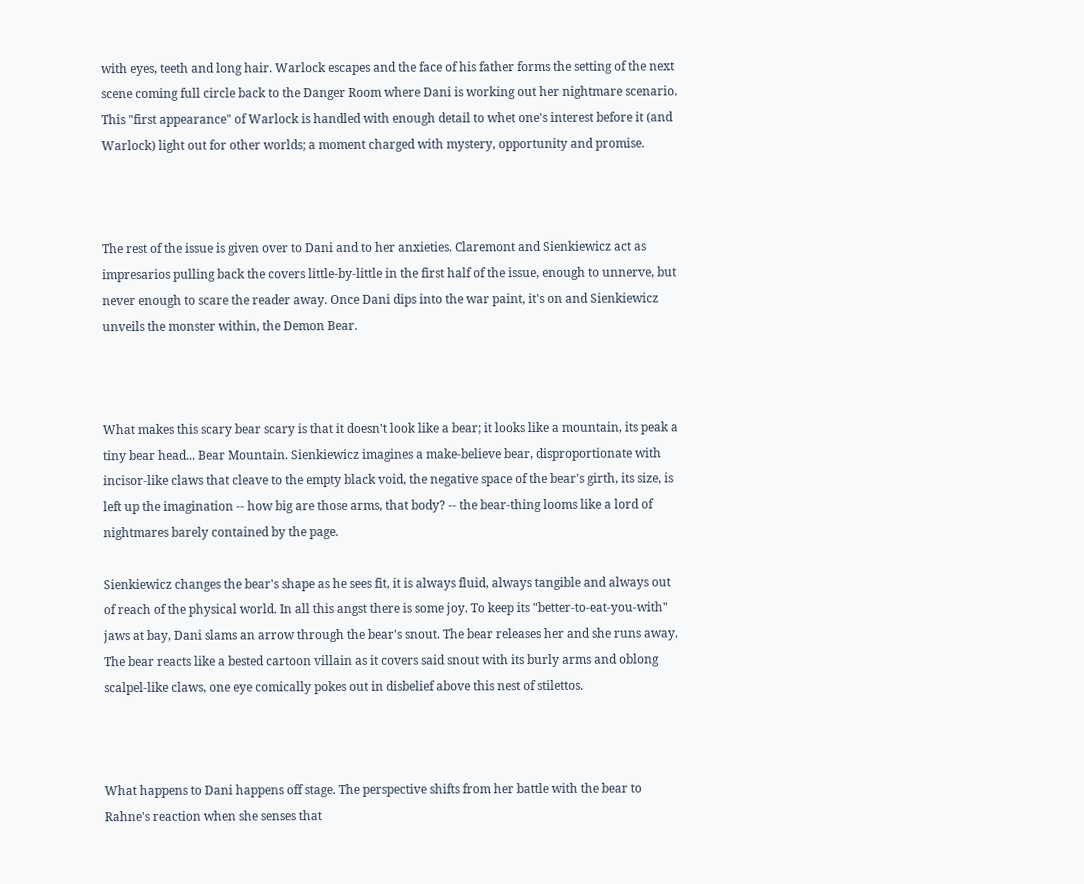with eyes, teeth and long hair. Warlock escapes and the face of his father forms the setting of the next scene coming full circle back to the Danger Room where Dani is working out her nightmare scenario. This "first appearance" of Warlock is handled with enough detail to whet one's interest before it (and Warlock) light out for other worlds; a moment charged with mystery, opportunity and promise.



The rest of the issue is given over to Dani and to her anxieties. Claremont and Sienkiewicz act as impresarios pulling back the covers little-by-little in the first half of the issue, enough to unnerve, but never enough to scare the reader away. Once Dani dips into the war paint, it's on and Sienkiewicz unveils the monster within, the Demon Bear.



What makes this scary bear scary is that it doesn't look like a bear; it looks like a mountain, its peak a tiny bear head... Bear Mountain. Sienkiewicz imagines a make-believe bear, disproportionate with incisor-like claws that cleave to the empty black void, the negative space of the bear's girth, its size, is left up the imagination -- how big are those arms, that body? -- the bear-thing looms like a lord of nightmares barely contained by the page.

Sienkiewicz changes the bear's shape as he sees fit, it is always fluid, always tangible and always out of reach of the physical world. In all this angst there is some joy. To keep its "better-to-eat-you-with" jaws at bay, Dani slams an arrow through the bear's snout. The bear releases her and she runs away. The bear reacts like a bested cartoon villain as it covers said snout with its burly arms and oblong scalpel-like claws, one eye comically pokes out in disbelief above this nest of stilettos.



What happens to Dani happens off stage. The perspective shifts from her battle with the bear to Rahne's reaction when she senses that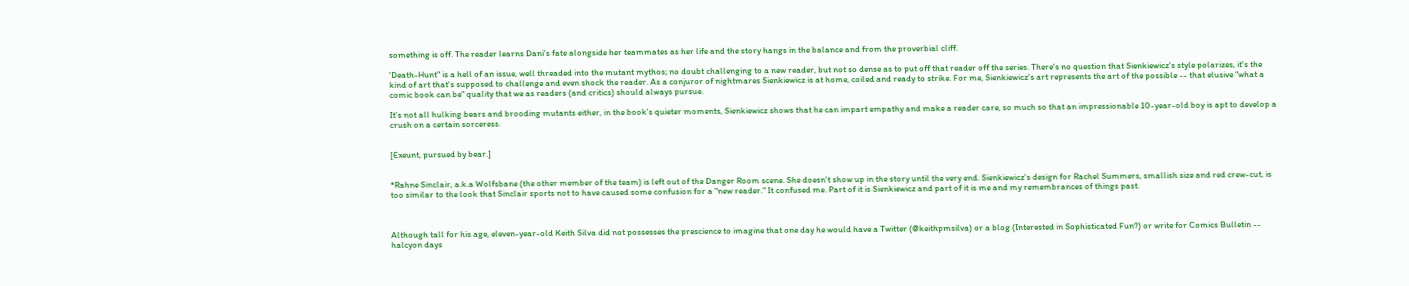something is off. The reader learns Dani's fate alongside her teammates as her life and the story hangs in the balance and from the proverbial cliff.

'Death-Hunt" is a hell of an issue, well threaded into the mutant mythos; no doubt challenging to a new reader, but not so dense as to put off that reader off the series. There's no question that Sienkiewicz's style polarizes, it's the kind of art that's supposed to challenge and even shock the reader. As a conjuror of nightmares Sienkiewicz is at home, coiled and ready to strike. For me, Sienkiewicz's art represents the art of the possible -- that elusive "what a comic book can be" quality that we as readers (and critics) should always pursue.

It's not all hulking bears and brooding mutants either, in the book's quieter moments, Sienkiewicz shows that he can impart empathy and make a reader care, so much so that an impressionable 10-year-old boy is apt to develop a crush on a certain sorceress.


[Exeunt, pursued by bear.]


*Rahne Sinclair, a.k.a Wolfsbane (the other member of the team) is left out of the Danger Room scene. She doesn't show up in the story until the very end. Sienkiewicz's design for Rachel Summers, smallish size and red crew-cut, is too similar to the look that Sinclair sports not to have caused some confusion for a "new reader." It confused me. Part of it is Sienkiewicz and part of it is me and my remembrances of things past.



Although tall for his age, eleven-year-old Keith Silva did not possesses the prescience to imagine that one day he would have a Twitter (@keithpmsilva) or a blog (Interested in Sophisticated Fun?) or write for Comics Bulletin -- halcyon days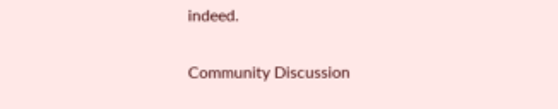indeed.

Community Discussion